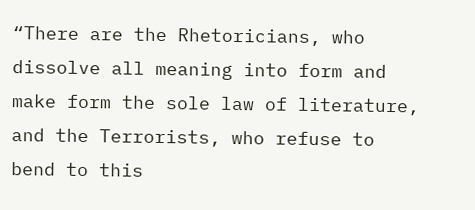“There are the Rhetoricians, who dissolve all meaning into form and make form the sole law of literature, and the Terrorists, who refuse to bend to this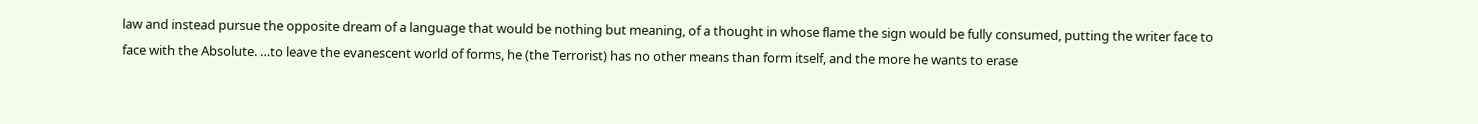law and instead pursue the opposite dream of a language that would be nothing but meaning, of a thought in whose flame the sign would be fully consumed, putting the writer face to face with the Absolute. …to leave the evanescent world of forms, he (the Terrorist) has no other means than form itself, and the more he wants to erase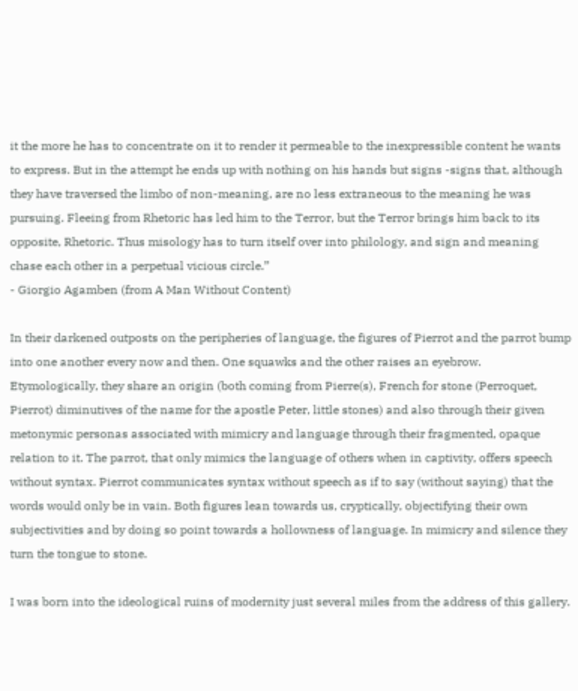it the more he has to concentrate on it to render it permeable to the inexpressible content he wants to express. But in the attempt he ends up with nothing on his hands but signs -signs that, although they have traversed the limbo of non-meaning, are no less extraneous to the meaning he was pursuing. Fleeing from Rhetoric has led him to the Terror, but the Terror brings him back to its opposite, Rhetoric. Thus misology has to turn itself over into philology, and sign and meaning chase each other in a perpetual vicious circle.”
- Giorgio Agamben (from A Man Without Content)

In their darkened outposts on the peripheries of language, the figures of Pierrot and the parrot bump into one another every now and then. One squawks and the other raises an eyebrow. Etymologically, they share an origin (both coming from Pierre(s), French for stone (Perroquet, Pierrot) diminutives of the name for the apostle Peter, little stones) and also through their given metonymic personas associated with mimicry and language through their fragmented, opaque relation to it. The parrot, that only mimics the language of others when in captivity, offers speech without syntax. Pierrot communicates syntax without speech as if to say (without saying) that the words would only be in vain. Both figures lean towards us, cryptically, objectifying their own subjectivities and by doing so point towards a hollowness of language. In mimicry and silence they turn the tongue to stone.

I was born into the ideological ruins of modernity just several miles from the address of this gallery.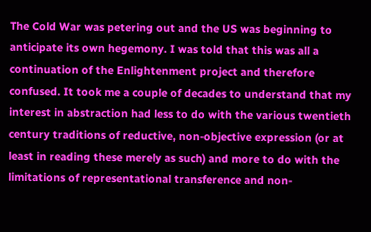The Cold War was petering out and the US was beginning to anticipate its own hegemony. I was told that this was all a continuation of the Enlightenment project and therefore confused. It took me a couple of decades to understand that my interest in abstraction had less to do with the various twentieth century traditions of reductive, non-objective expression (or at least in reading these merely as such) and more to do with the limitations of representational transference and non-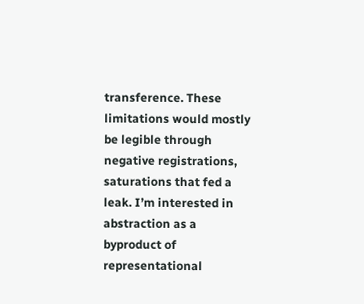transference. These limitations would mostly be legible through negative registrations, saturations that fed a leak. I’m interested in abstraction as a byproduct of representational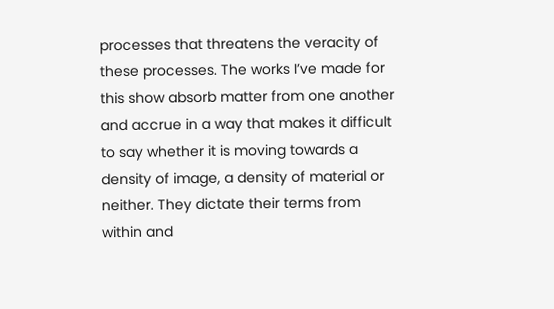processes that threatens the veracity of these processes. The works I’ve made for this show absorb matter from one another and accrue in a way that makes it difficult to say whether it is moving towards a density of image, a density of material or neither. They dictate their terms from within and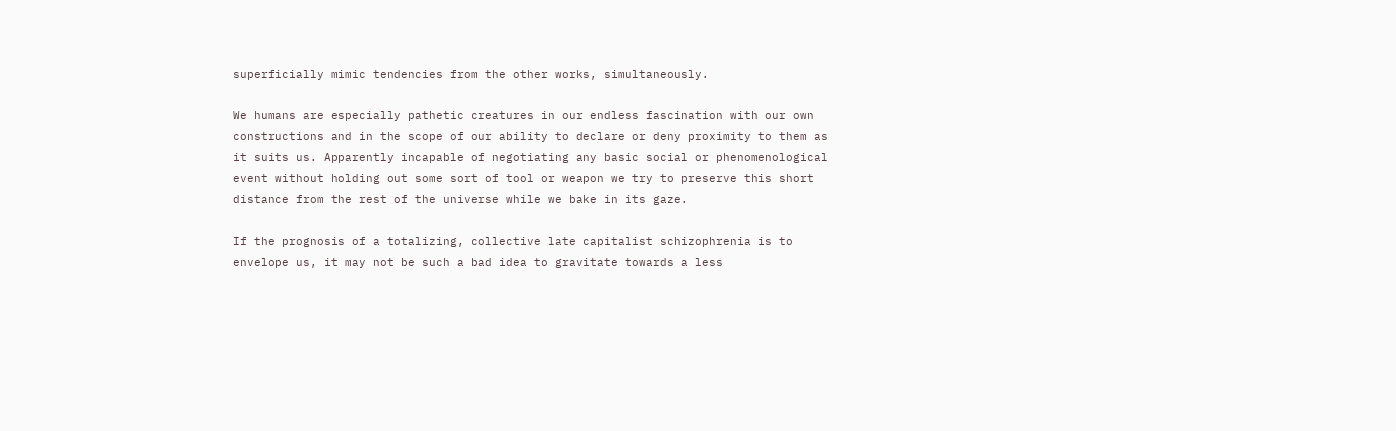superficially mimic tendencies from the other works, simultaneously.

We humans are especially pathetic creatures in our endless fascination with our own constructions and in the scope of our ability to declare or deny proximity to them as it suits us. Apparently incapable of negotiating any basic social or phenomenological event without holding out some sort of tool or weapon we try to preserve this short distance from the rest of the universe while we bake in its gaze.

If the prognosis of a totalizing, collective late capitalist schizophrenia is to envelope us, it may not be such a bad idea to gravitate towards a less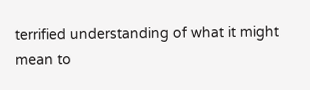terrified understanding of what it might mean to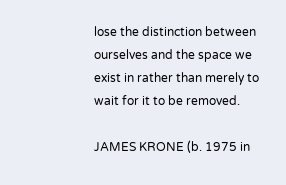lose the distinction between ourselves and the space we exist in rather than merely to wait for it to be removed.

JAMES KRONE (b. 1975 in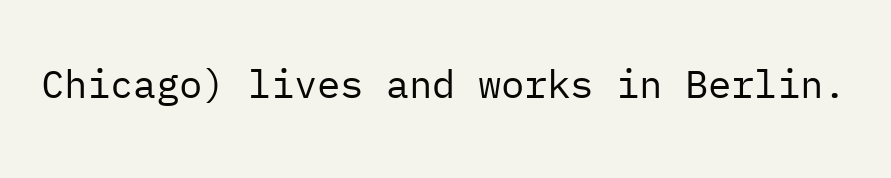Chicago) lives and works in Berlin.